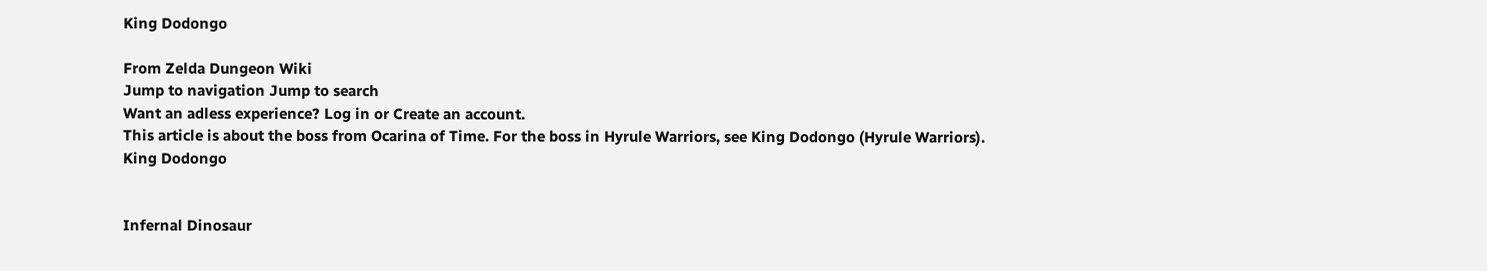King Dodongo

From Zelda Dungeon Wiki
Jump to navigation Jump to search
Want an adless experience? Log in or Create an account.
This article is about the boss from Ocarina of Time. For the boss in Hyrule Warriors, see King Dodongo (Hyrule Warriors).
King Dodongo


Infernal Dinosaur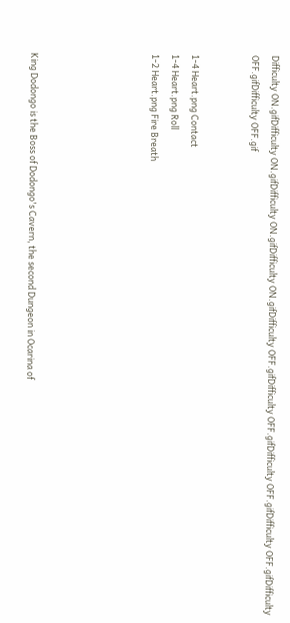Difficulty ON.gifDifficulty ON.gifDifficulty ON.gifDifficulty ON.gifDifficulty OFF.gifDifficulty OFF.gifDifficulty OFF.gifDifficulty OFF.gifDifficulty OFF.gifDifficulty OFF.gif


1-4 Heart.png Contact
1-4 Heart.png Roll
1-2 Heart.png Fire Breath





King Dodongo is the Boss of Dodongo's Cavern, the second Dungeon in Ocarina of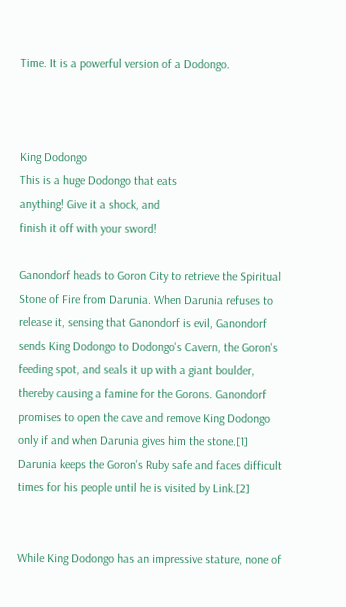Time. It is a powerful version of a Dodongo.



King Dodongo
This is a huge Dodongo that eats
anything! Give it a shock, and
finish it off with your sword!

Ganondorf heads to Goron City to retrieve the Spiritual Stone of Fire from Darunia. When Darunia refuses to release it, sensing that Ganondorf is evil, Ganondorf sends King Dodongo to Dodongo's Cavern, the Goron's feeding spot, and seals it up with a giant boulder, thereby causing a famine for the Gorons. Ganondorf promises to open the cave and remove King Dodongo only if and when Darunia gives him the stone.[1] Darunia keeps the Goron's Ruby safe and faces difficult times for his people until he is visited by Link.[2]


While King Dodongo has an impressive stature, none of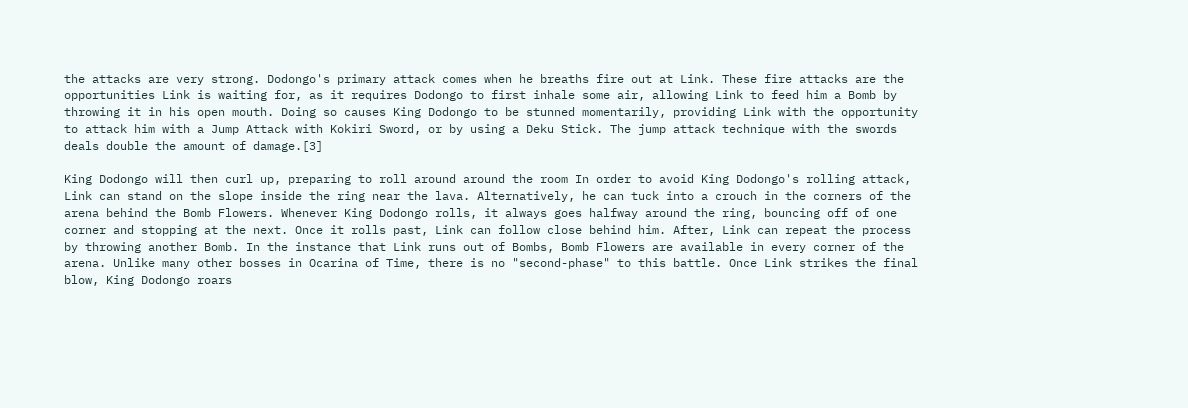the attacks are very strong. Dodongo's primary attack comes when he breaths fire out at Link. These fire attacks are the opportunities Link is waiting for, as it requires Dodongo to first inhale some air, allowing Link to feed him a Bomb by throwing it in his open mouth. Doing so causes King Dodongo to be stunned momentarily, providing Link with the opportunity to attack him with a Jump Attack with Kokiri Sword, or by using a Deku Stick. The jump attack technique with the swords deals double the amount of damage.[3]

King Dodongo will then curl up, preparing to roll around around the room In order to avoid King Dodongo's rolling attack, Link can stand on the slope inside the ring near the lava. Alternatively, he can tuck into a crouch in the corners of the arena behind the Bomb Flowers. Whenever King Dodongo rolls, it always goes halfway around the ring, bouncing off of one corner and stopping at the next. Once it rolls past, Link can follow close behind him. After, Link can repeat the process by throwing another Bomb. In the instance that Link runs out of Bombs, Bomb Flowers are available in every corner of the arena. Unlike many other bosses in Ocarina of Time, there is no "second-phase" to this battle. Once Link strikes the final blow, King Dodongo roars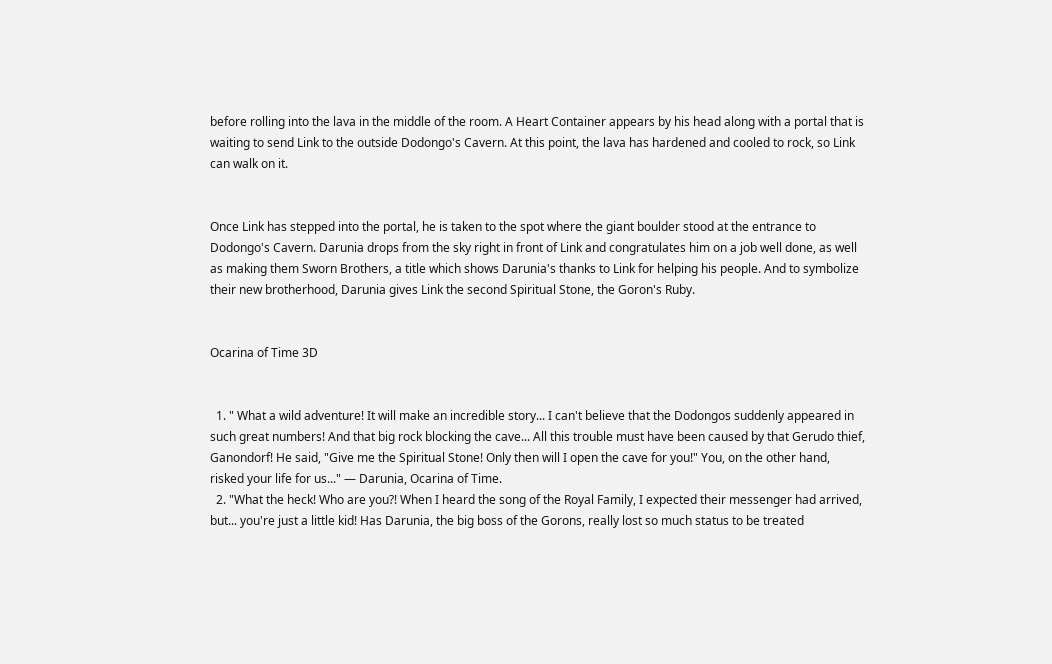before rolling into the lava in the middle of the room. A Heart Container appears by his head along with a portal that is waiting to send Link to the outside Dodongo's Cavern. At this point, the lava has hardened and cooled to rock, so Link can walk on it.


Once Link has stepped into the portal, he is taken to the spot where the giant boulder stood at the entrance to Dodongo's Cavern. Darunia drops from the sky right in front of Link and congratulates him on a job well done, as well as making them Sworn Brothers, a title which shows Darunia's thanks to Link for helping his people. And to symbolize their new brotherhood, Darunia gives Link the second Spiritual Stone, the Goron's Ruby.


Ocarina of Time 3D


  1. " What a wild adventure! It will make an incredible story... I can't believe that the Dodongos suddenly appeared in such great numbers! And that big rock blocking the cave... All this trouble must have been caused by that Gerudo thief, Ganondorf! He said, "Give me the Spiritual Stone! Only then will I open the cave for you!" You, on the other hand, risked your life for us..." — Darunia, Ocarina of Time.
  2. "What the heck! Who are you?! When I heard the song of the Royal Family, I expected their messenger had arrived, but... you're just a little kid! Has Darunia, the big boss of the Gorons, really lost so much status to be treated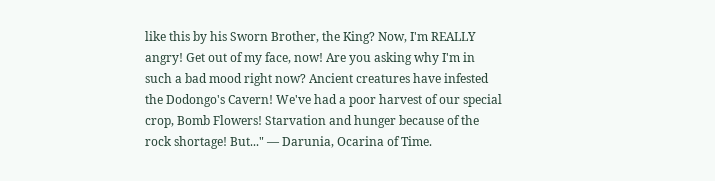like this by his Sworn Brother, the King? Now, I'm REALLY angry! Get out of my face, now! Are you asking why I'm in such a bad mood right now? Ancient creatures have infested the Dodongo's Cavern! We've had a poor harvest of our special crop, Bomb Flowers! Starvation and hunger because of the rock shortage! But..." — Darunia, Ocarina of Time.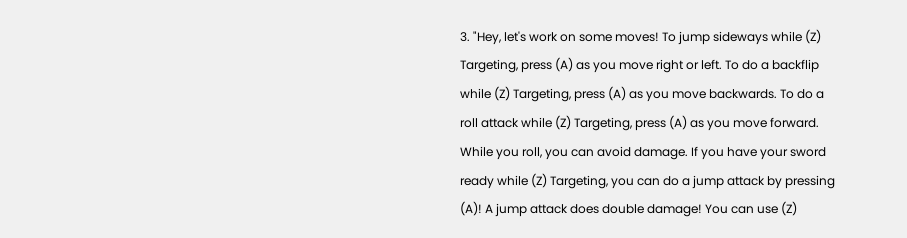3. "Hey, let's work on some moves! To jump sideways while (Z) Targeting, press (A) as you move right or left. To do a backflip while (Z) Targeting, press (A) as you move backwards. To do a roll attack while (Z) Targeting, press (A) as you move forward. While you roll, you can avoid damage. If you have your sword ready while (Z) Targeting, you can do a jump attack by pressing (A)! A jump attack does double damage! You can use (Z)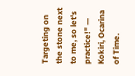Targeting on the stone next to me, so let's practice!" — Kokiri, Ocarina of Time.